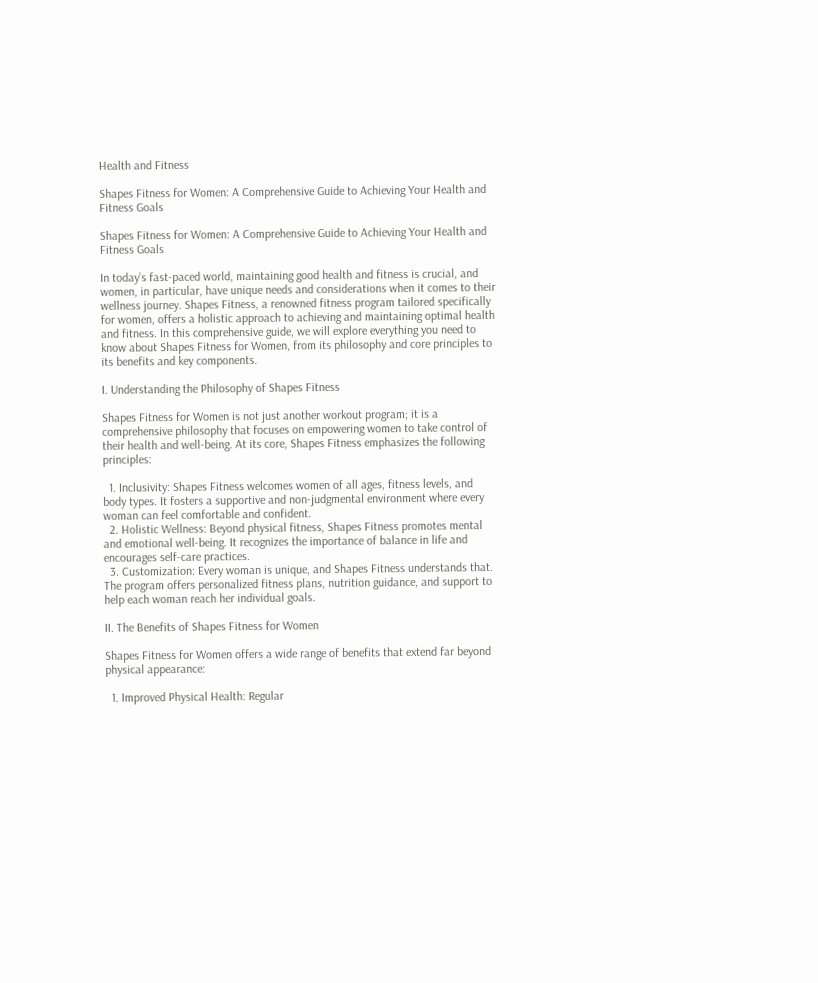Health and Fitness

Shapes Fitness for Women: A Comprehensive Guide to Achieving Your Health and Fitness Goals

Shapes Fitness for Women: A Comprehensive Guide to Achieving Your Health and Fitness Goals

In today’s fast-paced world, maintaining good health and fitness is crucial, and women, in particular, have unique needs and considerations when it comes to their wellness journey. Shapes Fitness, a renowned fitness program tailored specifically for women, offers a holistic approach to achieving and maintaining optimal health and fitness. In this comprehensive guide, we will explore everything you need to know about Shapes Fitness for Women, from its philosophy and core principles to its benefits and key components.

I. Understanding the Philosophy of Shapes Fitness

Shapes Fitness for Women is not just another workout program; it is a comprehensive philosophy that focuses on empowering women to take control of their health and well-being. At its core, Shapes Fitness emphasizes the following principles:

  1. Inclusivity: Shapes Fitness welcomes women of all ages, fitness levels, and body types. It fosters a supportive and non-judgmental environment where every woman can feel comfortable and confident.
  2. Holistic Wellness: Beyond physical fitness, Shapes Fitness promotes mental and emotional well-being. It recognizes the importance of balance in life and encourages self-care practices.
  3. Customization: Every woman is unique, and Shapes Fitness understands that. The program offers personalized fitness plans, nutrition guidance, and support to help each woman reach her individual goals.

II. The Benefits of Shapes Fitness for Women

Shapes Fitness for Women offers a wide range of benefits that extend far beyond physical appearance:

  1. Improved Physical Health: Regular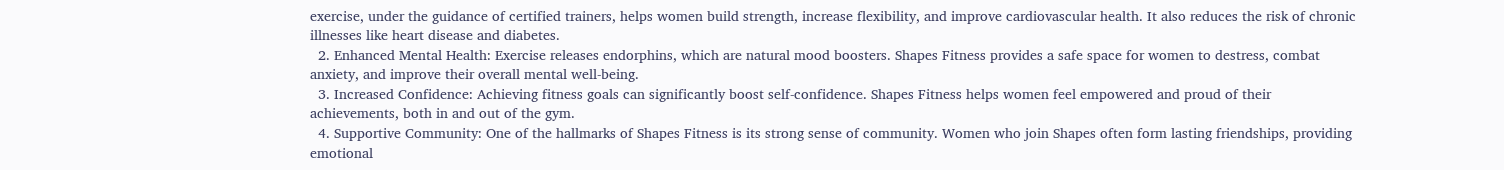exercise, under the guidance of certified trainers, helps women build strength, increase flexibility, and improve cardiovascular health. It also reduces the risk of chronic illnesses like heart disease and diabetes.
  2. Enhanced Mental Health: Exercise releases endorphins, which are natural mood boosters. Shapes Fitness provides a safe space for women to destress, combat anxiety, and improve their overall mental well-being.
  3. Increased Confidence: Achieving fitness goals can significantly boost self-confidence. Shapes Fitness helps women feel empowered and proud of their achievements, both in and out of the gym.
  4. Supportive Community: One of the hallmarks of Shapes Fitness is its strong sense of community. Women who join Shapes often form lasting friendships, providing emotional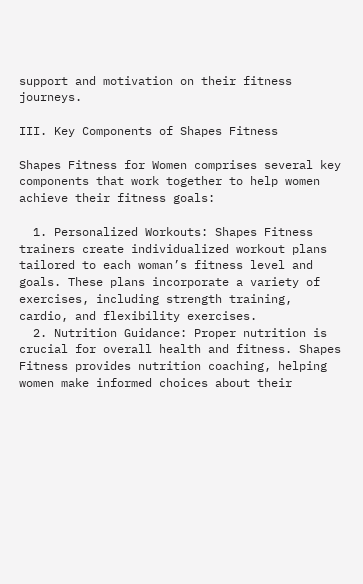support and motivation on their fitness journeys.

III. Key Components of Shapes Fitness

Shapes Fitness for Women comprises several key components that work together to help women achieve their fitness goals:

  1. Personalized Workouts: Shapes Fitness trainers create individualized workout plans tailored to each woman’s fitness level and goals. These plans incorporate a variety of exercises, including strength training, cardio, and flexibility exercises.
  2. Nutrition Guidance: Proper nutrition is crucial for overall health and fitness. Shapes Fitness provides nutrition coaching, helping women make informed choices about their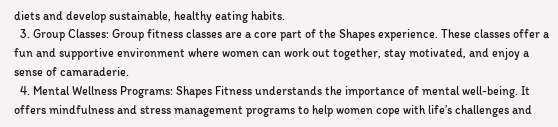diets and develop sustainable, healthy eating habits.
  3. Group Classes: Group fitness classes are a core part of the Shapes experience. These classes offer a fun and supportive environment where women can work out together, stay motivated, and enjoy a sense of camaraderie.
  4. Mental Wellness Programs: Shapes Fitness understands the importance of mental well-being. It offers mindfulness and stress management programs to help women cope with life’s challenges and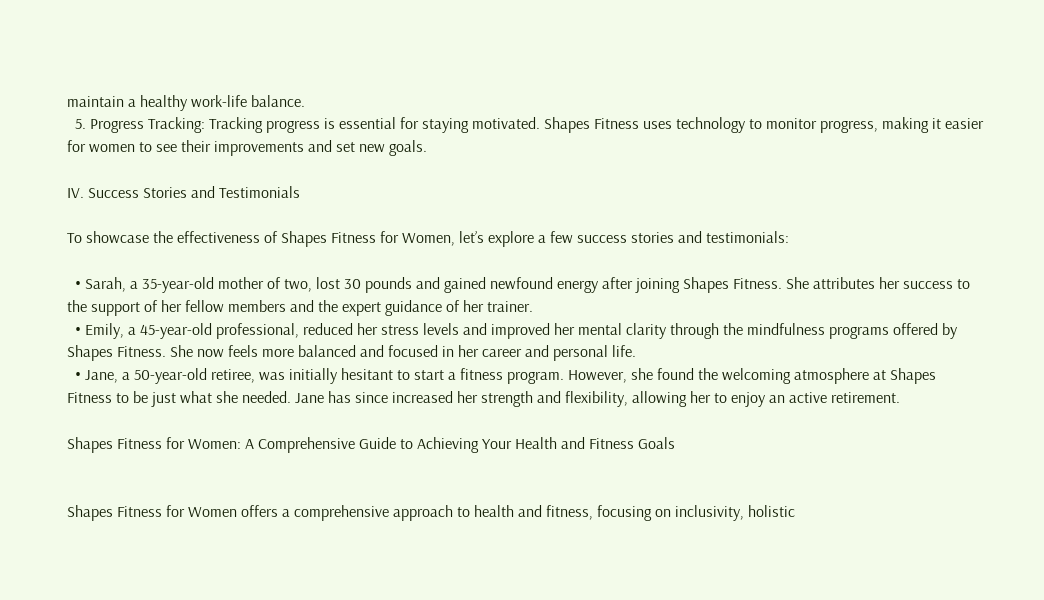maintain a healthy work-life balance.
  5. Progress Tracking: Tracking progress is essential for staying motivated. Shapes Fitness uses technology to monitor progress, making it easier for women to see their improvements and set new goals.

IV. Success Stories and Testimonials

To showcase the effectiveness of Shapes Fitness for Women, let’s explore a few success stories and testimonials:

  • Sarah, a 35-year-old mother of two, lost 30 pounds and gained newfound energy after joining Shapes Fitness. She attributes her success to the support of her fellow members and the expert guidance of her trainer.
  • Emily, a 45-year-old professional, reduced her stress levels and improved her mental clarity through the mindfulness programs offered by Shapes Fitness. She now feels more balanced and focused in her career and personal life.
  • Jane, a 50-year-old retiree, was initially hesitant to start a fitness program. However, she found the welcoming atmosphere at Shapes Fitness to be just what she needed. Jane has since increased her strength and flexibility, allowing her to enjoy an active retirement.

Shapes Fitness for Women: A Comprehensive Guide to Achieving Your Health and Fitness Goals


Shapes Fitness for Women offers a comprehensive approach to health and fitness, focusing on inclusivity, holistic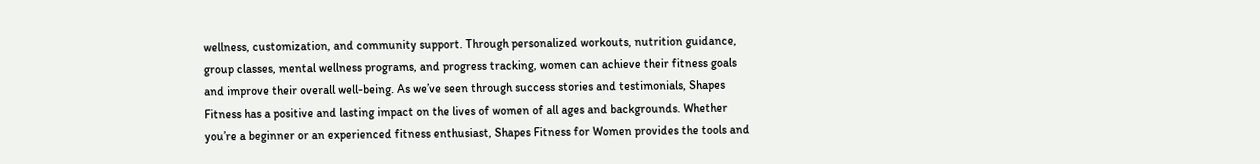wellness, customization, and community support. Through personalized workouts, nutrition guidance, group classes, mental wellness programs, and progress tracking, women can achieve their fitness goals and improve their overall well-being. As we’ve seen through success stories and testimonials, Shapes Fitness has a positive and lasting impact on the lives of women of all ages and backgrounds. Whether you’re a beginner or an experienced fitness enthusiast, Shapes Fitness for Women provides the tools and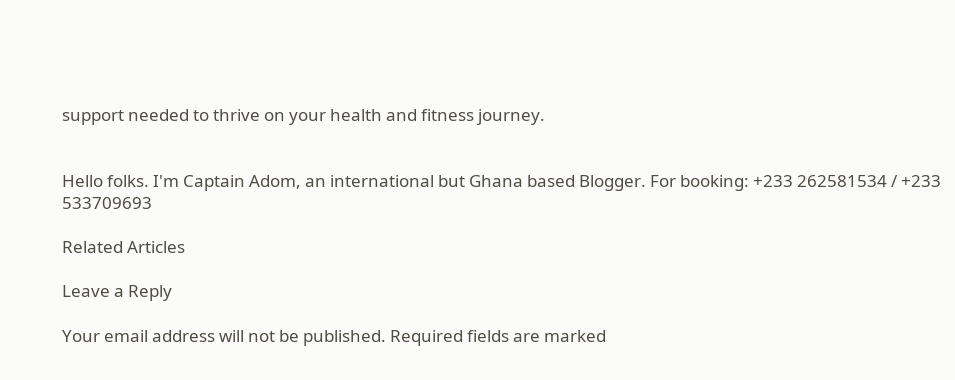support needed to thrive on your health and fitness journey.


Hello folks. I'm Captain Adom, an international but Ghana based Blogger. For booking: +233 262581534 / +233 533709693

Related Articles

Leave a Reply

Your email address will not be published. Required fields are marked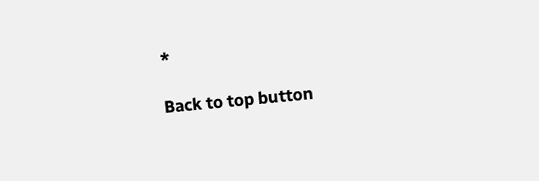*

Back to top button